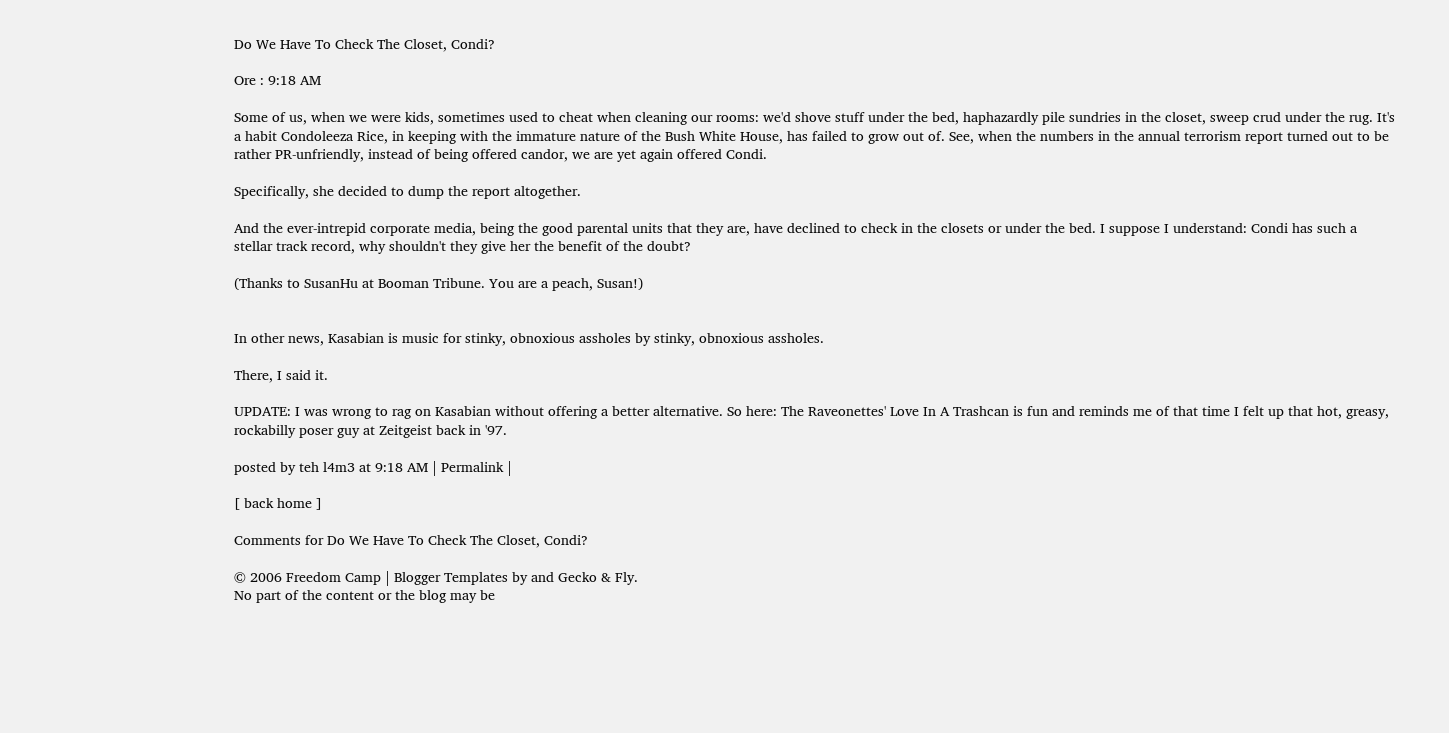Do We Have To Check The Closet, Condi?

Ore : 9:18 AM

Some of us, when we were kids, sometimes used to cheat when cleaning our rooms: we'd shove stuff under the bed, haphazardly pile sundries in the closet, sweep crud under the rug. It's a habit Condoleeza Rice, in keeping with the immature nature of the Bush White House, has failed to grow out of. See, when the numbers in the annual terrorism report turned out to be rather PR-unfriendly, instead of being offered candor, we are yet again offered Condi.

Specifically, she decided to dump the report altogether.

And the ever-intrepid corporate media, being the good parental units that they are, have declined to check in the closets or under the bed. I suppose I understand: Condi has such a stellar track record, why shouldn't they give her the benefit of the doubt?

(Thanks to SusanHu at Booman Tribune. You are a peach, Susan!)


In other news, Kasabian is music for stinky, obnoxious assholes by stinky, obnoxious assholes.

There, I said it.

UPDATE: I was wrong to rag on Kasabian without offering a better alternative. So here: The Raveonettes' Love In A Trashcan is fun and reminds me of that time I felt up that hot, greasy, rockabilly poser guy at Zeitgeist back in '97.

posted by teh l4m3 at 9:18 AM | Permalink |

[ back home ]

Comments for Do We Have To Check The Closet, Condi?

© 2006 Freedom Camp | Blogger Templates by and Gecko & Fly.
No part of the content or the blog may be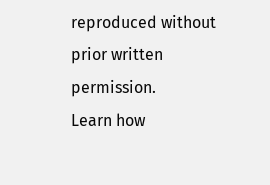reproduced without prior written permission.
Learn how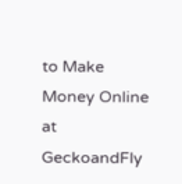to Make Money Online at GeckoandFly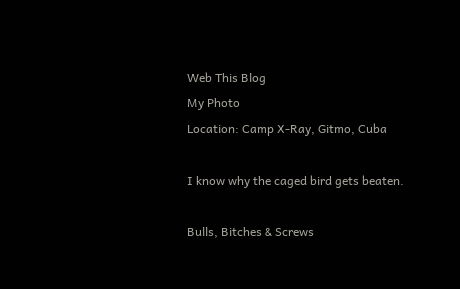Web This Blog
My Photo
Location: Camp X-Ray, Gitmo, Cuba

I know why the caged bird gets beaten.

Bulls, Bitches & Screws